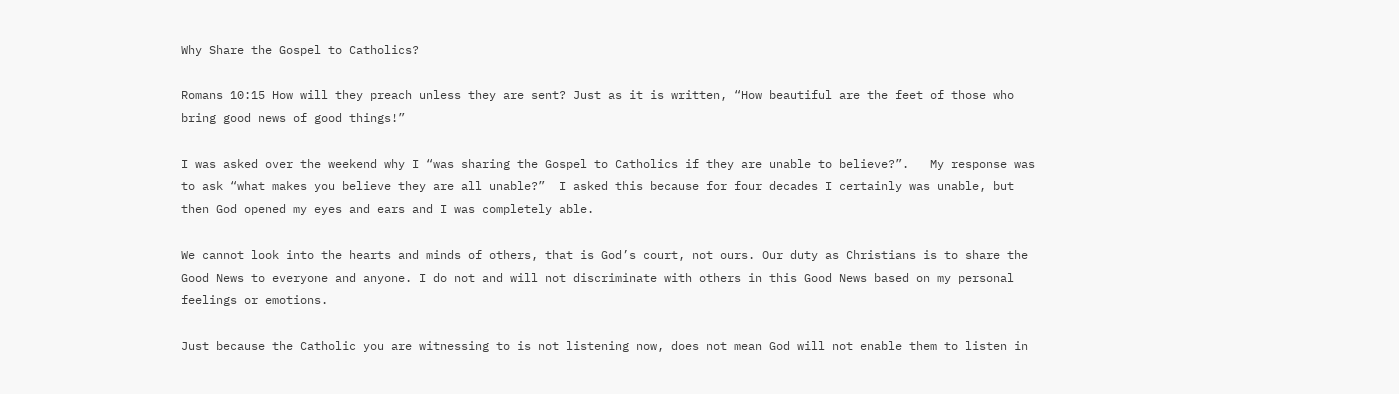Why Share the Gospel to Catholics?

Romans 10:15 How will they preach unless they are sent? Just as it is written, “How beautiful are the feet of those who bring good news of good things!”

I was asked over the weekend why I “was sharing the Gospel to Catholics if they are unable to believe?”.   My response was to ask “what makes you believe they are all unable?”  I asked this because for four decades I certainly was unable, but then God opened my eyes and ears and I was completely able.

We cannot look into the hearts and minds of others, that is God’s court, not ours. Our duty as Christians is to share the Good News to everyone and anyone. I do not and will not discriminate with others in this Good News based on my personal feelings or emotions.

Just because the Catholic you are witnessing to is not listening now, does not mean God will not enable them to listen in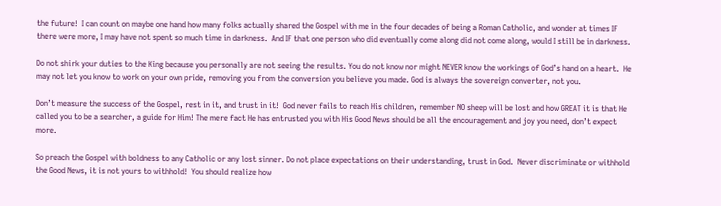the future!  I can count on maybe one hand how many folks actually shared the Gospel with me in the four decades of being a Roman Catholic, and wonder at times IF there were more, I may have not spent so much time in darkness.  And IF that one person who did eventually come along did not come along, would I still be in darkness.

Do not shirk your duties to the King because you personally are not seeing the results. You do not know nor might NEVER know the workings of God’s hand on a heart.  He may not let you know to work on your own pride, removing you from the conversion you believe you made. God is always the sovereign converter, not you.

Don’t measure the success of the Gospel, rest in it, and trust in it!  God never fails to reach His children, remember NO sheep will be lost and how GREAT it is that He called you to be a searcher, a guide for Him! The mere fact He has entrusted you with His Good News should be all the encouragement and joy you need, don’t expect more.

So preach the Gospel with boldness to any Catholic or any lost sinner. Do not place expectations on their understanding, trust in God.  Never discriminate or withhold the Good News, it is not yours to withhold!  You should realize how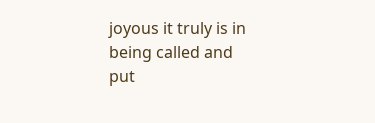joyous it truly is in being called and put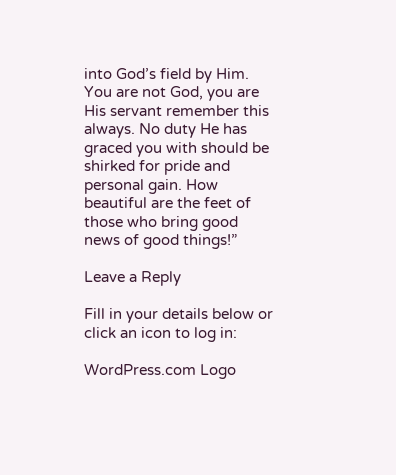into God’s field by Him.  You are not God, you are His servant remember this always. No duty He has graced you with should be shirked for pride and personal gain. How beautiful are the feet of those who bring good news of good things!”

Leave a Reply

Fill in your details below or click an icon to log in:

WordPress.com Logo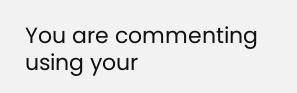You are commenting using your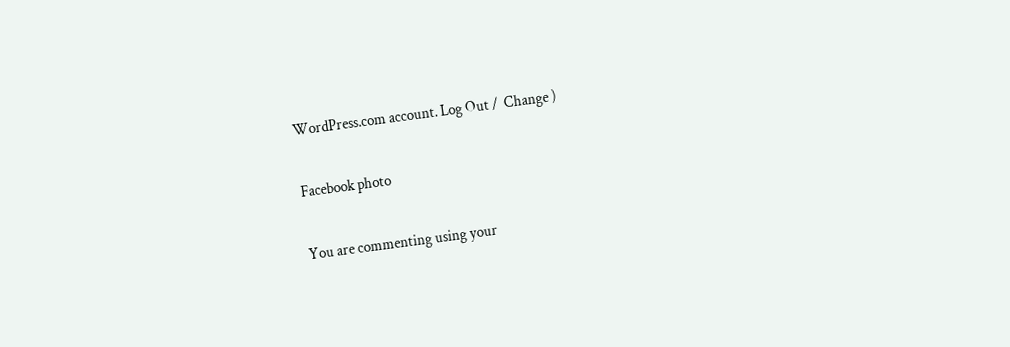WordPress.com account. Log Out /  Change )

Facebook photo

You are commenting using your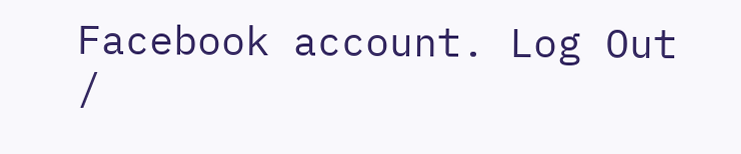Facebook account. Log Out /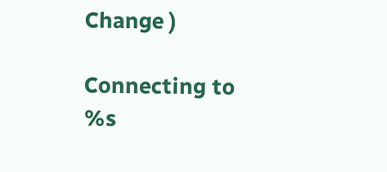Change )

Connecting to %s